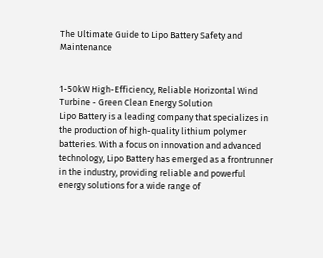The Ultimate Guide to Lipo Battery Safety and Maintenance


1-50kW High-Efficiency, Reliable Horizontal Wind Turbine - Green Clean Energy Solution
Lipo Battery is a leading company that specializes in the production of high-quality lithium polymer batteries. With a focus on innovation and advanced technology, Lipo Battery has emerged as a frontrunner in the industry, providing reliable and powerful energy solutions for a wide range of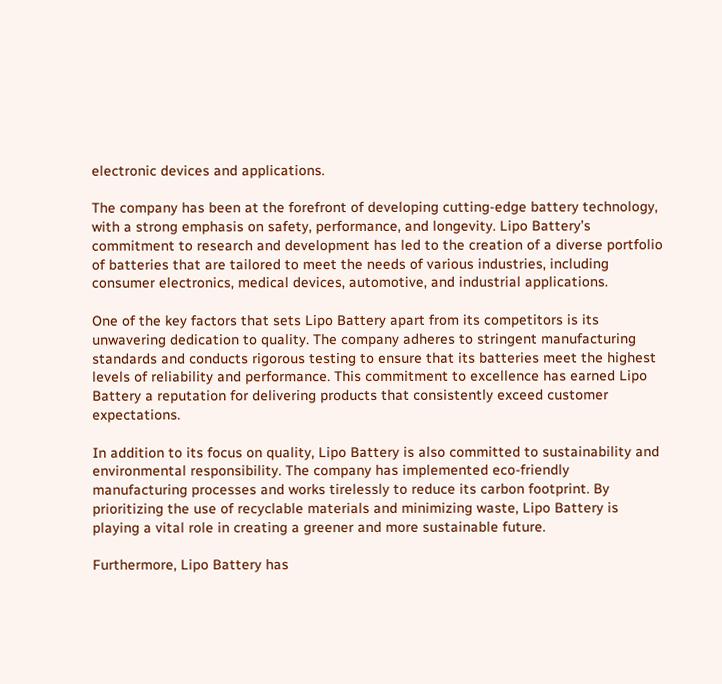electronic devices and applications.

The company has been at the forefront of developing cutting-edge battery technology, with a strong emphasis on safety, performance, and longevity. Lipo Battery’s commitment to research and development has led to the creation of a diverse portfolio of batteries that are tailored to meet the needs of various industries, including consumer electronics, medical devices, automotive, and industrial applications.

One of the key factors that sets Lipo Battery apart from its competitors is its unwavering dedication to quality. The company adheres to stringent manufacturing standards and conducts rigorous testing to ensure that its batteries meet the highest levels of reliability and performance. This commitment to excellence has earned Lipo Battery a reputation for delivering products that consistently exceed customer expectations.

In addition to its focus on quality, Lipo Battery is also committed to sustainability and environmental responsibility. The company has implemented eco-friendly manufacturing processes and works tirelessly to reduce its carbon footprint. By prioritizing the use of recyclable materials and minimizing waste, Lipo Battery is playing a vital role in creating a greener and more sustainable future.

Furthermore, Lipo Battery has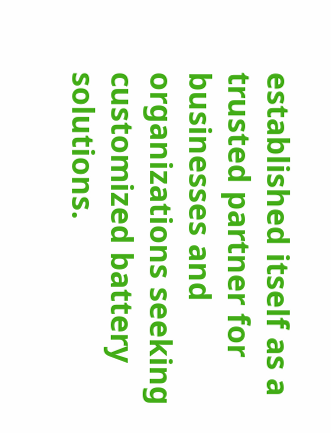established itself as a trusted partner for businesses and organizations seeking customized battery solutions.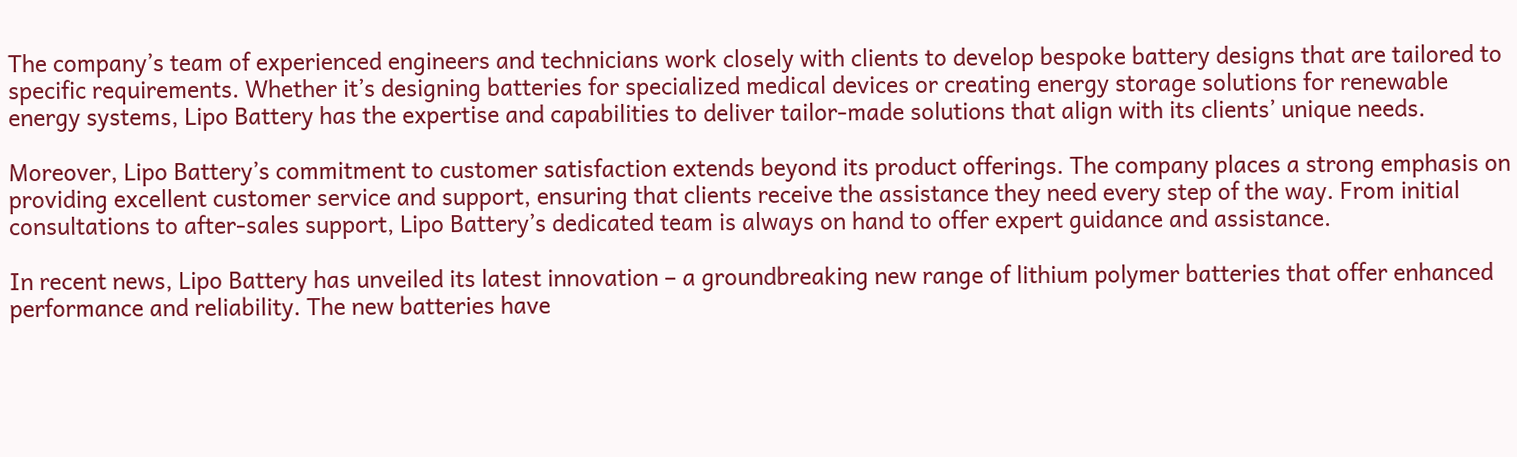The company’s team of experienced engineers and technicians work closely with clients to develop bespoke battery designs that are tailored to specific requirements. Whether it’s designing batteries for specialized medical devices or creating energy storage solutions for renewable energy systems, Lipo Battery has the expertise and capabilities to deliver tailor-made solutions that align with its clients’ unique needs.

Moreover, Lipo Battery’s commitment to customer satisfaction extends beyond its product offerings. The company places a strong emphasis on providing excellent customer service and support, ensuring that clients receive the assistance they need every step of the way. From initial consultations to after-sales support, Lipo Battery’s dedicated team is always on hand to offer expert guidance and assistance.

In recent news, Lipo Battery has unveiled its latest innovation – a groundbreaking new range of lithium polymer batteries that offer enhanced performance and reliability. The new batteries have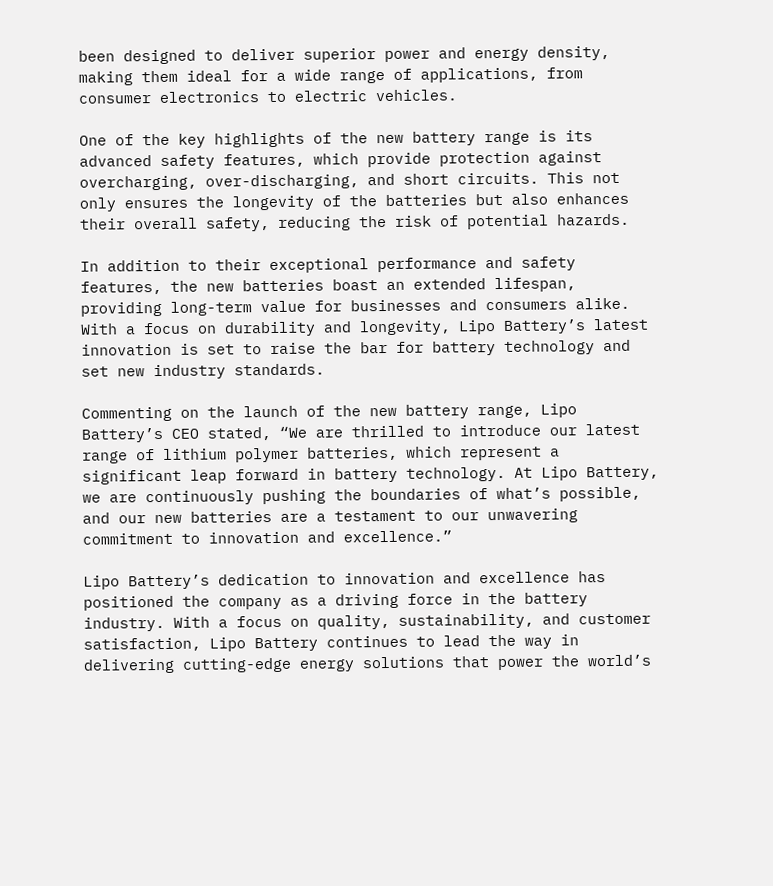been designed to deliver superior power and energy density, making them ideal for a wide range of applications, from consumer electronics to electric vehicles.

One of the key highlights of the new battery range is its advanced safety features, which provide protection against overcharging, over-discharging, and short circuits. This not only ensures the longevity of the batteries but also enhances their overall safety, reducing the risk of potential hazards.

In addition to their exceptional performance and safety features, the new batteries boast an extended lifespan, providing long-term value for businesses and consumers alike. With a focus on durability and longevity, Lipo Battery’s latest innovation is set to raise the bar for battery technology and set new industry standards.

Commenting on the launch of the new battery range, Lipo Battery’s CEO stated, “We are thrilled to introduce our latest range of lithium polymer batteries, which represent a significant leap forward in battery technology. At Lipo Battery, we are continuously pushing the boundaries of what’s possible, and our new batteries are a testament to our unwavering commitment to innovation and excellence.”

Lipo Battery’s dedication to innovation and excellence has positioned the company as a driving force in the battery industry. With a focus on quality, sustainability, and customer satisfaction, Lipo Battery continues to lead the way in delivering cutting-edge energy solutions that power the world’s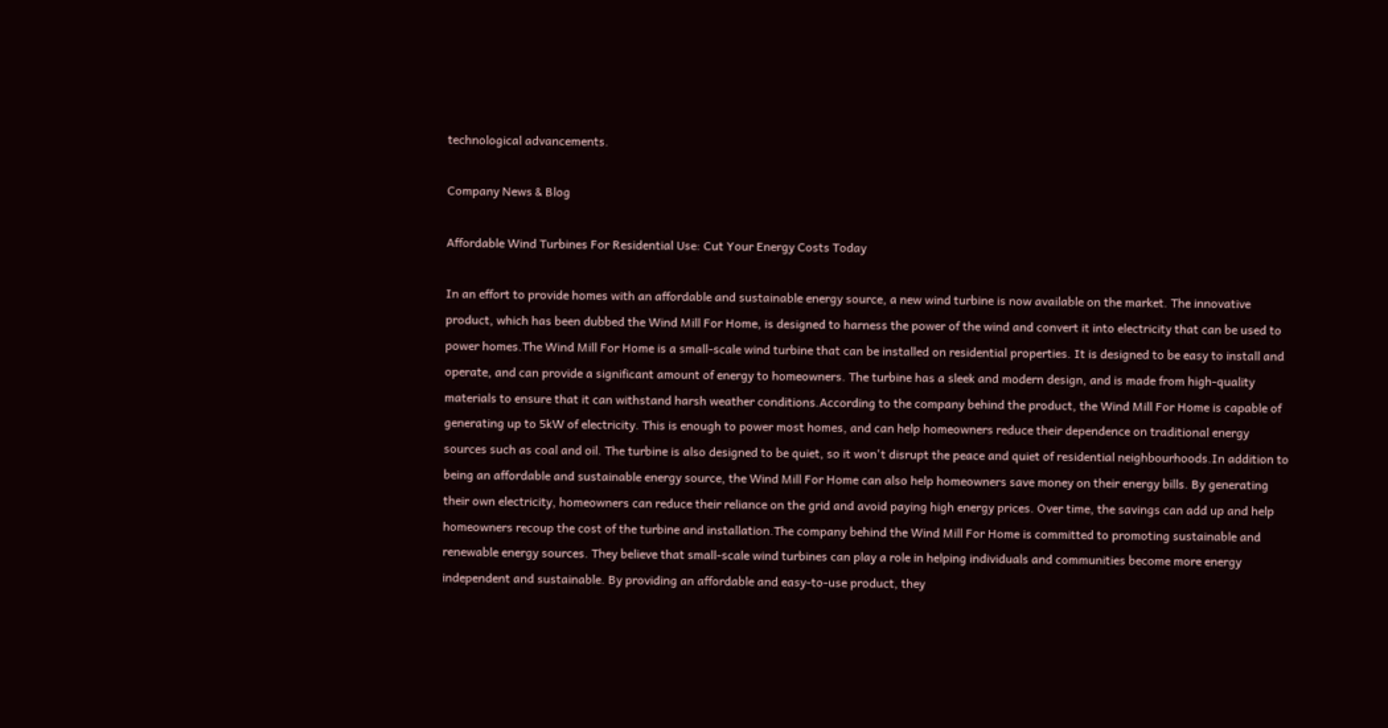technological advancements.

Company News & Blog

Affordable Wind Turbines For Residential Use: Cut Your Energy Costs Today

In an effort to provide homes with an affordable and sustainable energy source, a new wind turbine is now available on the market. The innovative product, which has been dubbed the Wind Mill For Home, is designed to harness the power of the wind and convert it into electricity that can be used to power homes.The Wind Mill For Home is a small-scale wind turbine that can be installed on residential properties. It is designed to be easy to install and operate, and can provide a significant amount of energy to homeowners. The turbine has a sleek and modern design, and is made from high-quality materials to ensure that it can withstand harsh weather conditions.According to the company behind the product, the Wind Mill For Home is capable of generating up to 5kW of electricity. This is enough to power most homes, and can help homeowners reduce their dependence on traditional energy sources such as coal and oil. The turbine is also designed to be quiet, so it won't disrupt the peace and quiet of residential neighbourhoods.In addition to being an affordable and sustainable energy source, the Wind Mill For Home can also help homeowners save money on their energy bills. By generating their own electricity, homeowners can reduce their reliance on the grid and avoid paying high energy prices. Over time, the savings can add up and help homeowners recoup the cost of the turbine and installation.The company behind the Wind Mill For Home is committed to promoting sustainable and renewable energy sources. They believe that small-scale wind turbines can play a role in helping individuals and communities become more energy independent and sustainable. By providing an affordable and easy-to-use product, they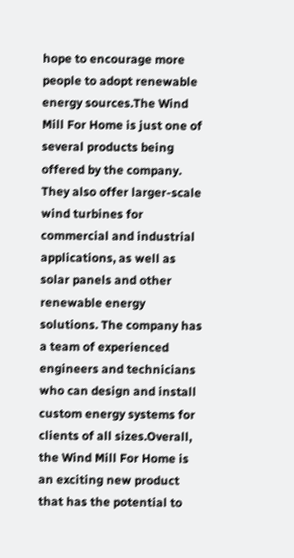hope to encourage more people to adopt renewable energy sources.The Wind Mill For Home is just one of several products being offered by the company. They also offer larger-scale wind turbines for commercial and industrial applications, as well as solar panels and other renewable energy solutions. The company has a team of experienced engineers and technicians who can design and install custom energy systems for clients of all sizes.Overall, the Wind Mill For Home is an exciting new product that has the potential to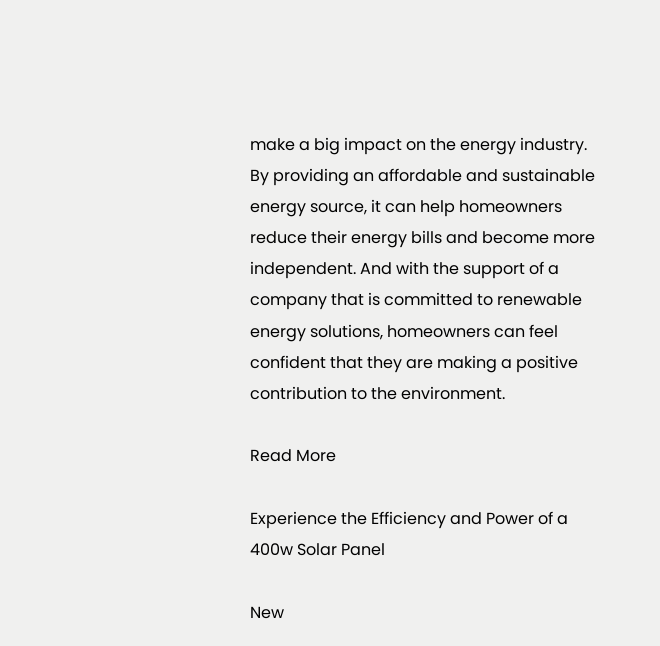make a big impact on the energy industry. By providing an affordable and sustainable energy source, it can help homeowners reduce their energy bills and become more independent. And with the support of a company that is committed to renewable energy solutions, homeowners can feel confident that they are making a positive contribution to the environment.

Read More

Experience the Efficiency and Power of a 400w Solar Panel

New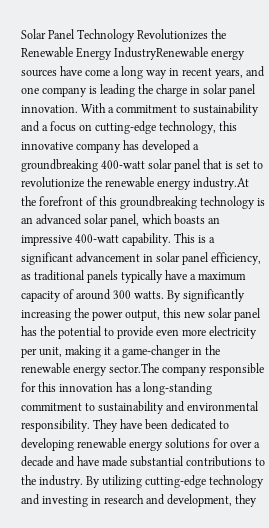Solar Panel Technology Revolutionizes the Renewable Energy IndustryRenewable energy sources have come a long way in recent years, and one company is leading the charge in solar panel innovation. With a commitment to sustainability and a focus on cutting-edge technology, this innovative company has developed a groundbreaking 400-watt solar panel that is set to revolutionize the renewable energy industry.At the forefront of this groundbreaking technology is an advanced solar panel, which boasts an impressive 400-watt capability. This is a significant advancement in solar panel efficiency, as traditional panels typically have a maximum capacity of around 300 watts. By significantly increasing the power output, this new solar panel has the potential to provide even more electricity per unit, making it a game-changer in the renewable energy sector.The company responsible for this innovation has a long-standing commitment to sustainability and environmental responsibility. They have been dedicated to developing renewable energy solutions for over a decade and have made substantial contributions to the industry. By utilizing cutting-edge technology and investing in research and development, they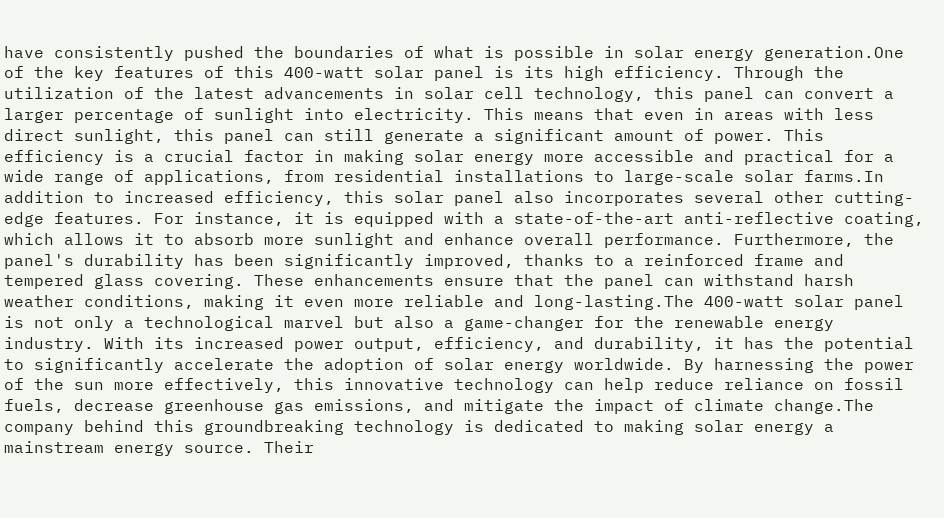have consistently pushed the boundaries of what is possible in solar energy generation.One of the key features of this 400-watt solar panel is its high efficiency. Through the utilization of the latest advancements in solar cell technology, this panel can convert a larger percentage of sunlight into electricity. This means that even in areas with less direct sunlight, this panel can still generate a significant amount of power. This efficiency is a crucial factor in making solar energy more accessible and practical for a wide range of applications, from residential installations to large-scale solar farms.In addition to increased efficiency, this solar panel also incorporates several other cutting-edge features. For instance, it is equipped with a state-of-the-art anti-reflective coating, which allows it to absorb more sunlight and enhance overall performance. Furthermore, the panel's durability has been significantly improved, thanks to a reinforced frame and tempered glass covering. These enhancements ensure that the panel can withstand harsh weather conditions, making it even more reliable and long-lasting.The 400-watt solar panel is not only a technological marvel but also a game-changer for the renewable energy industry. With its increased power output, efficiency, and durability, it has the potential to significantly accelerate the adoption of solar energy worldwide. By harnessing the power of the sun more effectively, this innovative technology can help reduce reliance on fossil fuels, decrease greenhouse gas emissions, and mitigate the impact of climate change.The company behind this groundbreaking technology is dedicated to making solar energy a mainstream energy source. Their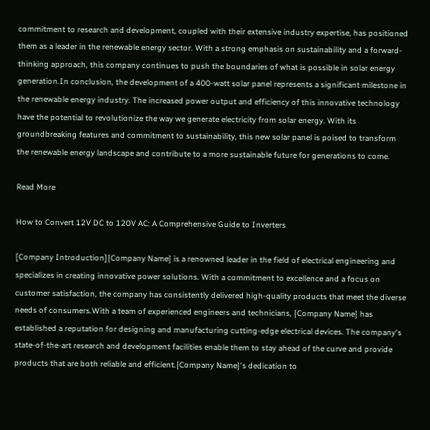commitment to research and development, coupled with their extensive industry expertise, has positioned them as a leader in the renewable energy sector. With a strong emphasis on sustainability and a forward-thinking approach, this company continues to push the boundaries of what is possible in solar energy generation.In conclusion, the development of a 400-watt solar panel represents a significant milestone in the renewable energy industry. The increased power output and efficiency of this innovative technology have the potential to revolutionize the way we generate electricity from solar energy. With its groundbreaking features and commitment to sustainability, this new solar panel is poised to transform the renewable energy landscape and contribute to a more sustainable future for generations to come.

Read More

How to Convert 12V DC to 120V AC: A Comprehensive Guide to Inverters

[Company Introduction]{Company Name} is a renowned leader in the field of electrical engineering and specializes in creating innovative power solutions. With a commitment to excellence and a focus on customer satisfaction, the company has consistently delivered high-quality products that meet the diverse needs of consumers.With a team of experienced engineers and technicians, {Company Name} has established a reputation for designing and manufacturing cutting-edge electrical devices. The company's state-of-the-art research and development facilities enable them to stay ahead of the curve and provide products that are both reliable and efficient.{Company Name}'s dedication to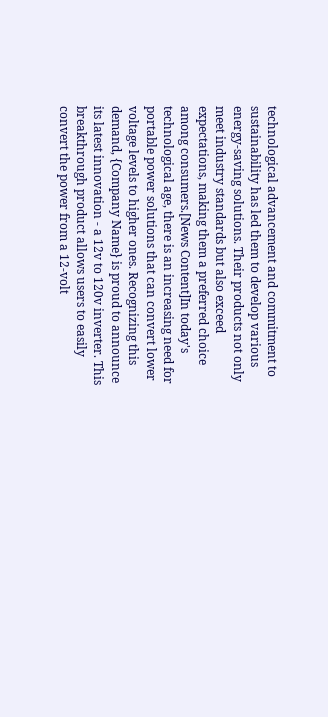technological advancement and commitment to sustainability has led them to develop various energy-saving solutions. Their products not only meet industry standards but also exceed expectations, making them a preferred choice among consumers.[News Content]In today's technological age, there is an increasing need for portable power solutions that can convert lower voltage levels to higher ones. Recognizing this demand, {Company Name} is proud to announce its latest innovation - a 12v to 120v inverter. This breakthrough product allows users to easily convert the power from a 12-volt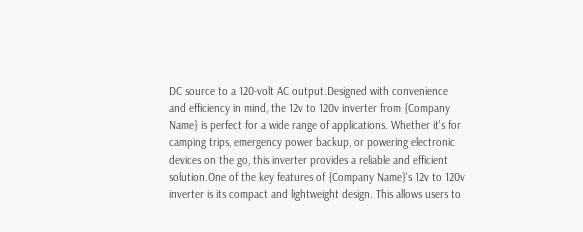DC source to a 120-volt AC output.Designed with convenience and efficiency in mind, the 12v to 120v inverter from {Company Name} is perfect for a wide range of applications. Whether it's for camping trips, emergency power backup, or powering electronic devices on the go, this inverter provides a reliable and efficient solution.One of the key features of {Company Name}'s 12v to 120v inverter is its compact and lightweight design. This allows users to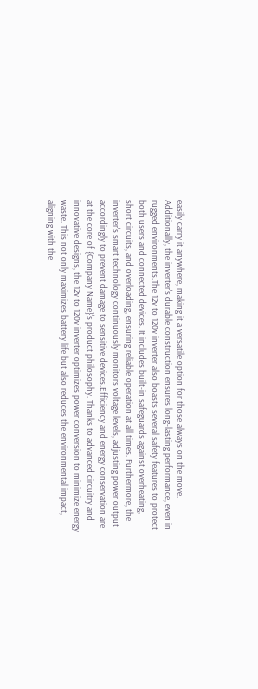easily carry it anywhere, making it a versatile option for those always on the move. Additionally, the inverter's durable construction ensures long-lasting performance, even in rugged environments.The 12v to 120v inverter also boasts several safety features to protect both users and connected devices. It includes built-in safeguards against overheating, short circuits, and overloading, ensuring reliable operation at all times. Furthermore, the inverter's smart technology continuously monitors voltage levels, adjusting power output accordingly to prevent damage to sensitive devices.Efficiency and energy conservation are at the core of {Company Name}'s product philosophy. Thanks to advanced circuitry and innovative designs, the 12v to 120v inverter optimizes power conversion to minimize energy waste. This not only maximizes battery life but also reduces the environmental impact, aligning with the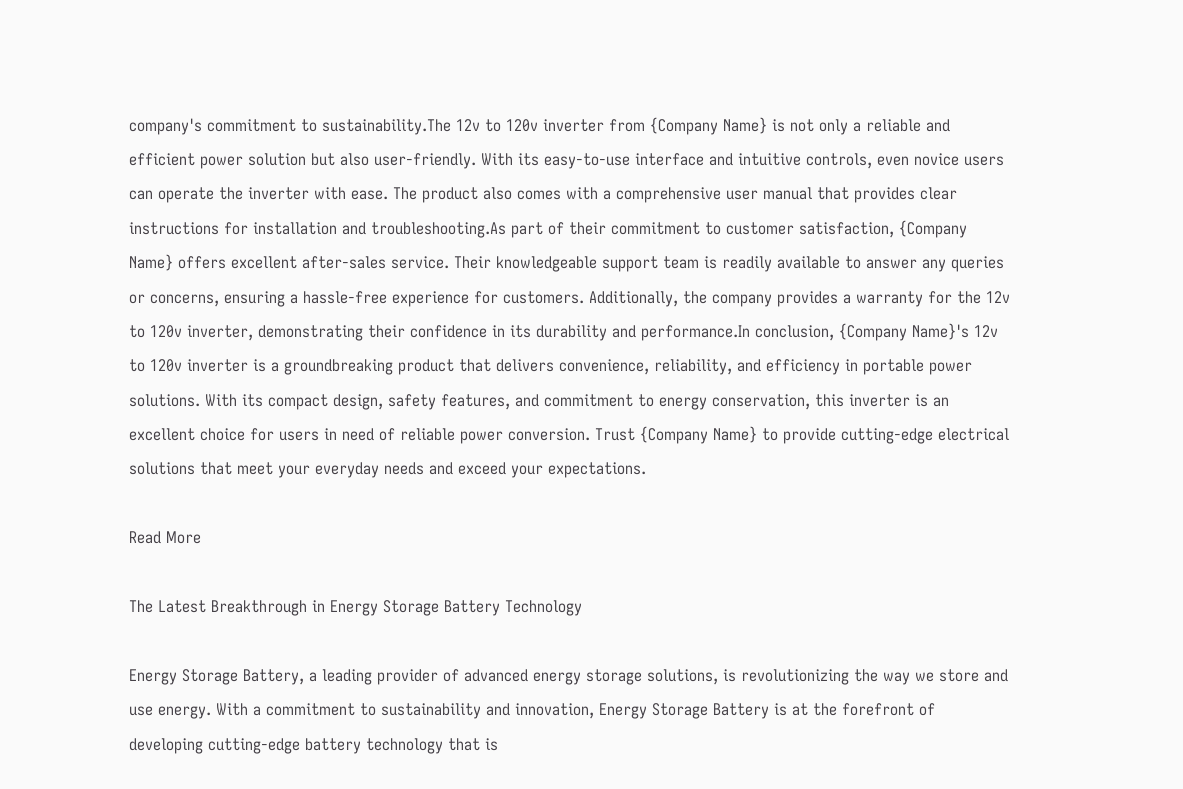company's commitment to sustainability.The 12v to 120v inverter from {Company Name} is not only a reliable and efficient power solution but also user-friendly. With its easy-to-use interface and intuitive controls, even novice users can operate the inverter with ease. The product also comes with a comprehensive user manual that provides clear instructions for installation and troubleshooting.As part of their commitment to customer satisfaction, {Company Name} offers excellent after-sales service. Their knowledgeable support team is readily available to answer any queries or concerns, ensuring a hassle-free experience for customers. Additionally, the company provides a warranty for the 12v to 120v inverter, demonstrating their confidence in its durability and performance.In conclusion, {Company Name}'s 12v to 120v inverter is a groundbreaking product that delivers convenience, reliability, and efficiency in portable power solutions. With its compact design, safety features, and commitment to energy conservation, this inverter is an excellent choice for users in need of reliable power conversion. Trust {Company Name} to provide cutting-edge electrical solutions that meet your everyday needs and exceed your expectations.

Read More

The Latest Breakthrough in Energy Storage Battery Technology

Energy Storage Battery, a leading provider of advanced energy storage solutions, is revolutionizing the way we store and use energy. With a commitment to sustainability and innovation, Energy Storage Battery is at the forefront of developing cutting-edge battery technology that is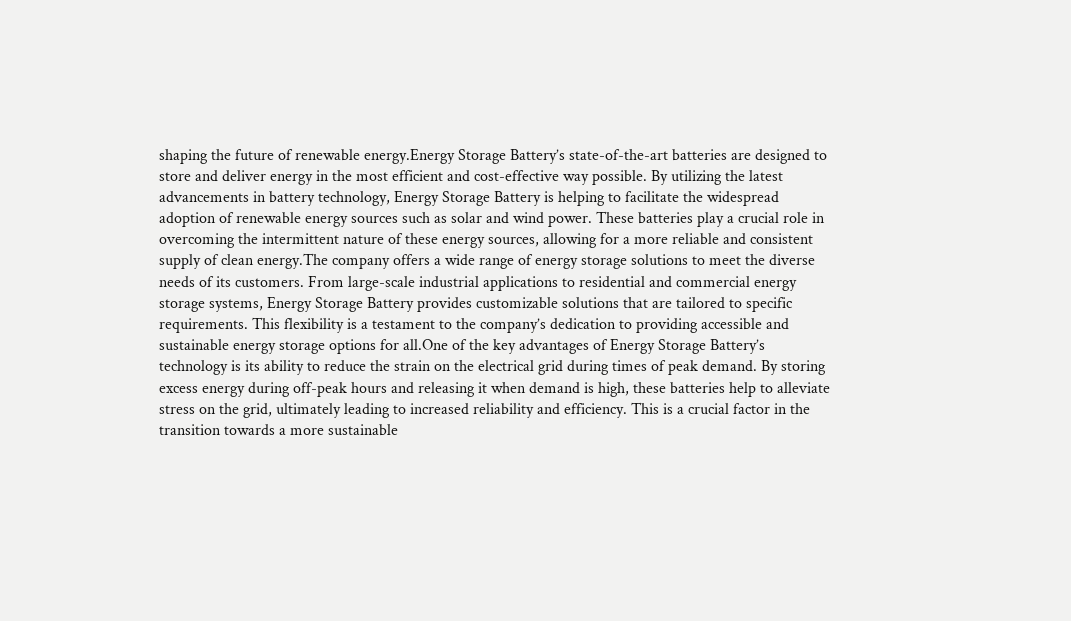shaping the future of renewable energy.Energy Storage Battery’s state-of-the-art batteries are designed to store and deliver energy in the most efficient and cost-effective way possible. By utilizing the latest advancements in battery technology, Energy Storage Battery is helping to facilitate the widespread adoption of renewable energy sources such as solar and wind power. These batteries play a crucial role in overcoming the intermittent nature of these energy sources, allowing for a more reliable and consistent supply of clean energy.The company offers a wide range of energy storage solutions to meet the diverse needs of its customers. From large-scale industrial applications to residential and commercial energy storage systems, Energy Storage Battery provides customizable solutions that are tailored to specific requirements. This flexibility is a testament to the company’s dedication to providing accessible and sustainable energy storage options for all.One of the key advantages of Energy Storage Battery’s technology is its ability to reduce the strain on the electrical grid during times of peak demand. By storing excess energy during off-peak hours and releasing it when demand is high, these batteries help to alleviate stress on the grid, ultimately leading to increased reliability and efficiency. This is a crucial factor in the transition towards a more sustainable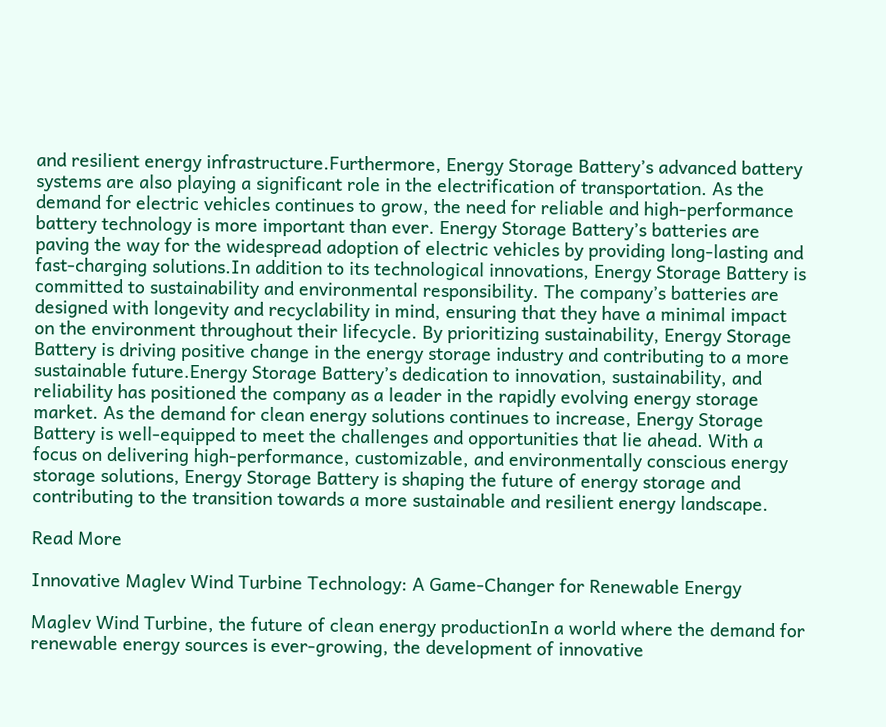and resilient energy infrastructure.Furthermore, Energy Storage Battery’s advanced battery systems are also playing a significant role in the electrification of transportation. As the demand for electric vehicles continues to grow, the need for reliable and high-performance battery technology is more important than ever. Energy Storage Battery’s batteries are paving the way for the widespread adoption of electric vehicles by providing long-lasting and fast-charging solutions.In addition to its technological innovations, Energy Storage Battery is committed to sustainability and environmental responsibility. The company’s batteries are designed with longevity and recyclability in mind, ensuring that they have a minimal impact on the environment throughout their lifecycle. By prioritizing sustainability, Energy Storage Battery is driving positive change in the energy storage industry and contributing to a more sustainable future.Energy Storage Battery’s dedication to innovation, sustainability, and reliability has positioned the company as a leader in the rapidly evolving energy storage market. As the demand for clean energy solutions continues to increase, Energy Storage Battery is well-equipped to meet the challenges and opportunities that lie ahead. With a focus on delivering high-performance, customizable, and environmentally conscious energy storage solutions, Energy Storage Battery is shaping the future of energy storage and contributing to the transition towards a more sustainable and resilient energy landscape.

Read More

Innovative Maglev Wind Turbine Technology: A Game-Changer for Renewable Energy

Maglev Wind Turbine, the future of clean energy productionIn a world where the demand for renewable energy sources is ever-growing, the development of innovative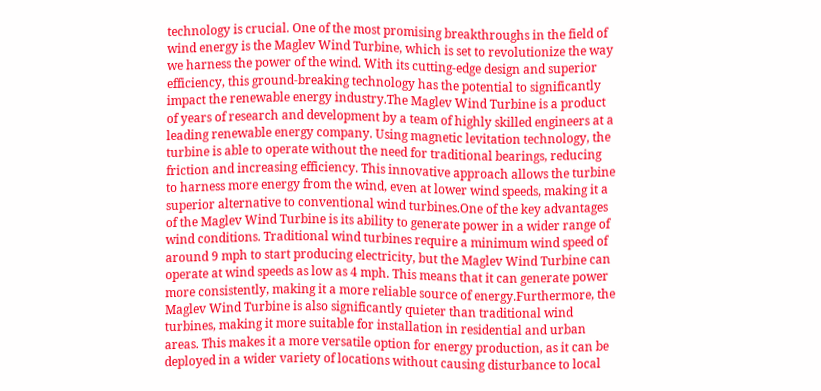technology is crucial. One of the most promising breakthroughs in the field of wind energy is the Maglev Wind Turbine, which is set to revolutionize the way we harness the power of the wind. With its cutting-edge design and superior efficiency, this ground-breaking technology has the potential to significantly impact the renewable energy industry.The Maglev Wind Turbine is a product of years of research and development by a team of highly skilled engineers at a leading renewable energy company. Using magnetic levitation technology, the turbine is able to operate without the need for traditional bearings, reducing friction and increasing efficiency. This innovative approach allows the turbine to harness more energy from the wind, even at lower wind speeds, making it a superior alternative to conventional wind turbines.One of the key advantages of the Maglev Wind Turbine is its ability to generate power in a wider range of wind conditions. Traditional wind turbines require a minimum wind speed of around 9 mph to start producing electricity, but the Maglev Wind Turbine can operate at wind speeds as low as 4 mph. This means that it can generate power more consistently, making it a more reliable source of energy.Furthermore, the Maglev Wind Turbine is also significantly quieter than traditional wind turbines, making it more suitable for installation in residential and urban areas. This makes it a more versatile option for energy production, as it can be deployed in a wider variety of locations without causing disturbance to local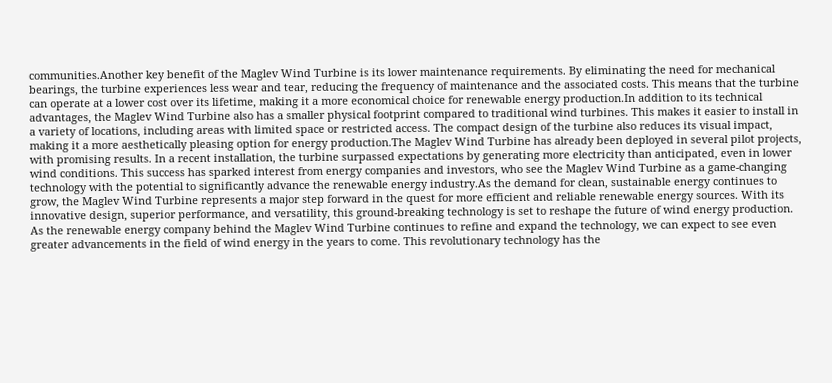communities.Another key benefit of the Maglev Wind Turbine is its lower maintenance requirements. By eliminating the need for mechanical bearings, the turbine experiences less wear and tear, reducing the frequency of maintenance and the associated costs. This means that the turbine can operate at a lower cost over its lifetime, making it a more economical choice for renewable energy production.In addition to its technical advantages, the Maglev Wind Turbine also has a smaller physical footprint compared to traditional wind turbines. This makes it easier to install in a variety of locations, including areas with limited space or restricted access. The compact design of the turbine also reduces its visual impact, making it a more aesthetically pleasing option for energy production.The Maglev Wind Turbine has already been deployed in several pilot projects, with promising results. In a recent installation, the turbine surpassed expectations by generating more electricity than anticipated, even in lower wind conditions. This success has sparked interest from energy companies and investors, who see the Maglev Wind Turbine as a game-changing technology with the potential to significantly advance the renewable energy industry.As the demand for clean, sustainable energy continues to grow, the Maglev Wind Turbine represents a major step forward in the quest for more efficient and reliable renewable energy sources. With its innovative design, superior performance, and versatility, this ground-breaking technology is set to reshape the future of wind energy production. As the renewable energy company behind the Maglev Wind Turbine continues to refine and expand the technology, we can expect to see even greater advancements in the field of wind energy in the years to come. This revolutionary technology has the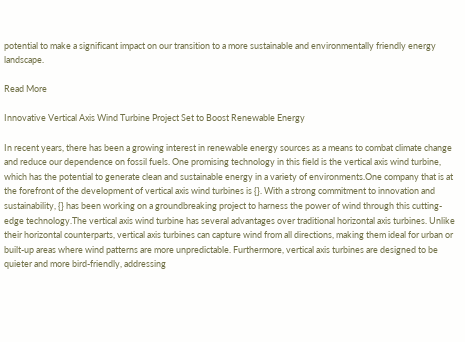potential to make a significant impact on our transition to a more sustainable and environmentally friendly energy landscape.

Read More

Innovative Vertical Axis Wind Turbine Project Set to Boost Renewable Energy

In recent years, there has been a growing interest in renewable energy sources as a means to combat climate change and reduce our dependence on fossil fuels. One promising technology in this field is the vertical axis wind turbine, which has the potential to generate clean and sustainable energy in a variety of environments.One company that is at the forefront of the development of vertical axis wind turbines is {}. With a strong commitment to innovation and sustainability, {} has been working on a groundbreaking project to harness the power of wind through this cutting-edge technology.The vertical axis wind turbine has several advantages over traditional horizontal axis turbines. Unlike their horizontal counterparts, vertical axis turbines can capture wind from all directions, making them ideal for urban or built-up areas where wind patterns are more unpredictable. Furthermore, vertical axis turbines are designed to be quieter and more bird-friendly, addressing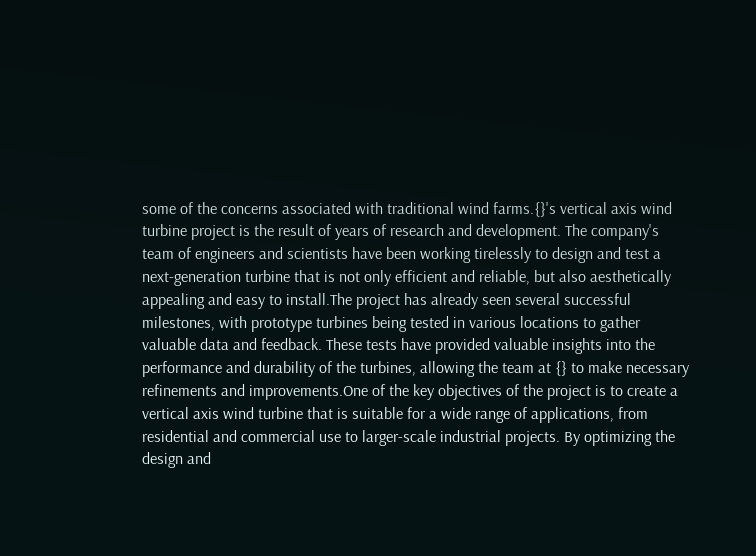some of the concerns associated with traditional wind farms.{}'s vertical axis wind turbine project is the result of years of research and development. The company's team of engineers and scientists have been working tirelessly to design and test a next-generation turbine that is not only efficient and reliable, but also aesthetically appealing and easy to install.The project has already seen several successful milestones, with prototype turbines being tested in various locations to gather valuable data and feedback. These tests have provided valuable insights into the performance and durability of the turbines, allowing the team at {} to make necessary refinements and improvements.One of the key objectives of the project is to create a vertical axis wind turbine that is suitable for a wide range of applications, from residential and commercial use to larger-scale industrial projects. By optimizing the design and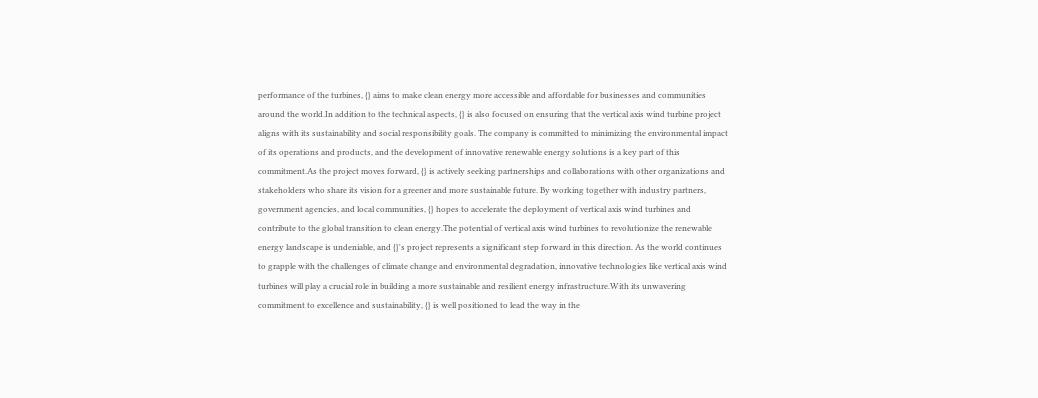performance of the turbines, {} aims to make clean energy more accessible and affordable for businesses and communities around the world.In addition to the technical aspects, {} is also focused on ensuring that the vertical axis wind turbine project aligns with its sustainability and social responsibility goals. The company is committed to minimizing the environmental impact of its operations and products, and the development of innovative renewable energy solutions is a key part of this commitment.As the project moves forward, {} is actively seeking partnerships and collaborations with other organizations and stakeholders who share its vision for a greener and more sustainable future. By working together with industry partners, government agencies, and local communities, {} hopes to accelerate the deployment of vertical axis wind turbines and contribute to the global transition to clean energy.The potential of vertical axis wind turbines to revolutionize the renewable energy landscape is undeniable, and {}'s project represents a significant step forward in this direction. As the world continues to grapple with the challenges of climate change and environmental degradation, innovative technologies like vertical axis wind turbines will play a crucial role in building a more sustainable and resilient energy infrastructure.With its unwavering commitment to excellence and sustainability, {} is well positioned to lead the way in the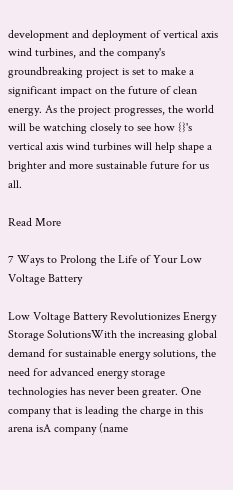development and deployment of vertical axis wind turbines, and the company's groundbreaking project is set to make a significant impact on the future of clean energy. As the project progresses, the world will be watching closely to see how {}'s vertical axis wind turbines will help shape a brighter and more sustainable future for us all.

Read More

7 Ways to Prolong the Life of Your Low Voltage Battery

Low Voltage Battery Revolutionizes Energy Storage SolutionsWith the increasing global demand for sustainable energy solutions, the need for advanced energy storage technologies has never been greater. One company that is leading the charge in this arena isA company (name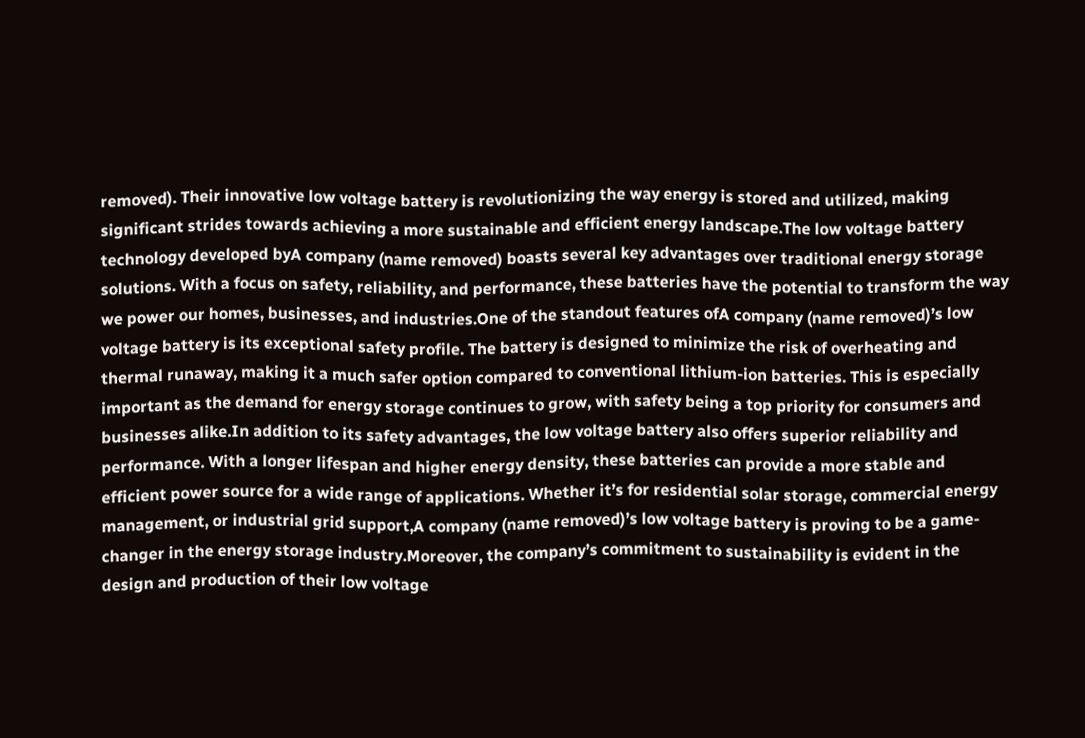removed). Their innovative low voltage battery is revolutionizing the way energy is stored and utilized, making significant strides towards achieving a more sustainable and efficient energy landscape.The low voltage battery technology developed byA company (name removed) boasts several key advantages over traditional energy storage solutions. With a focus on safety, reliability, and performance, these batteries have the potential to transform the way we power our homes, businesses, and industries.One of the standout features ofA company (name removed)’s low voltage battery is its exceptional safety profile. The battery is designed to minimize the risk of overheating and thermal runaway, making it a much safer option compared to conventional lithium-ion batteries. This is especially important as the demand for energy storage continues to grow, with safety being a top priority for consumers and businesses alike.In addition to its safety advantages, the low voltage battery also offers superior reliability and performance. With a longer lifespan and higher energy density, these batteries can provide a more stable and efficient power source for a wide range of applications. Whether it’s for residential solar storage, commercial energy management, or industrial grid support,A company (name removed)’s low voltage battery is proving to be a game-changer in the energy storage industry.Moreover, the company’s commitment to sustainability is evident in the design and production of their low voltage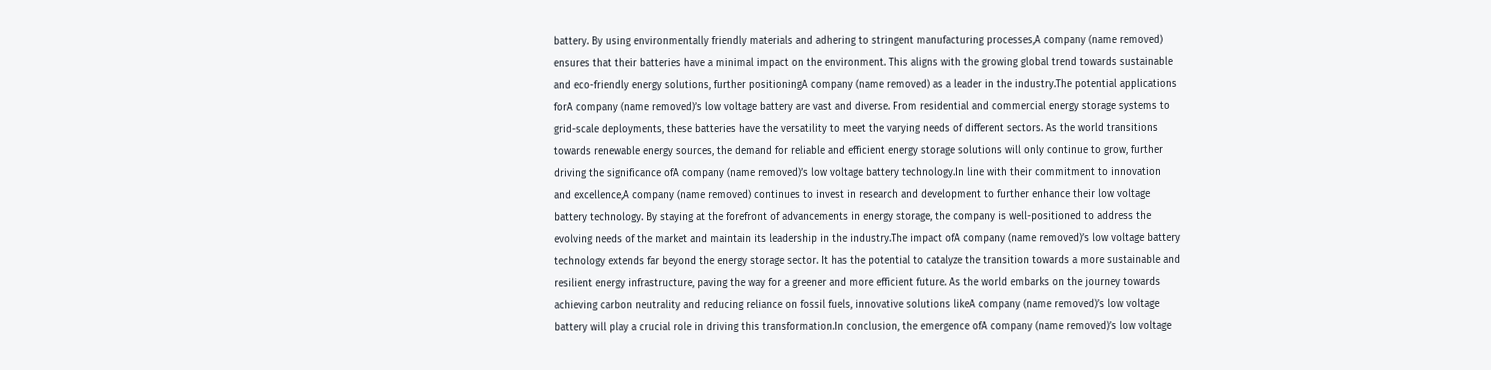battery. By using environmentally friendly materials and adhering to stringent manufacturing processes,A company (name removed) ensures that their batteries have a minimal impact on the environment. This aligns with the growing global trend towards sustainable and eco-friendly energy solutions, further positioningA company (name removed) as a leader in the industry.The potential applications forA company (name removed)’s low voltage battery are vast and diverse. From residential and commercial energy storage systems to grid-scale deployments, these batteries have the versatility to meet the varying needs of different sectors. As the world transitions towards renewable energy sources, the demand for reliable and efficient energy storage solutions will only continue to grow, further driving the significance ofA company (name removed)’s low voltage battery technology.In line with their commitment to innovation and excellence,A company (name removed) continues to invest in research and development to further enhance their low voltage battery technology. By staying at the forefront of advancements in energy storage, the company is well-positioned to address the evolving needs of the market and maintain its leadership in the industry.The impact ofA company (name removed)’s low voltage battery technology extends far beyond the energy storage sector. It has the potential to catalyze the transition towards a more sustainable and resilient energy infrastructure, paving the way for a greener and more efficient future. As the world embarks on the journey towards achieving carbon neutrality and reducing reliance on fossil fuels, innovative solutions likeA company (name removed)’s low voltage battery will play a crucial role in driving this transformation.In conclusion, the emergence ofA company (name removed)’s low voltage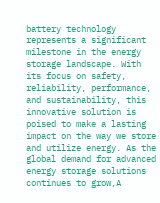battery technology represents a significant milestone in the energy storage landscape. With its focus on safety, reliability, performance, and sustainability, this innovative solution is poised to make a lasting impact on the way we store and utilize energy. As the global demand for advanced energy storage solutions continues to grow,A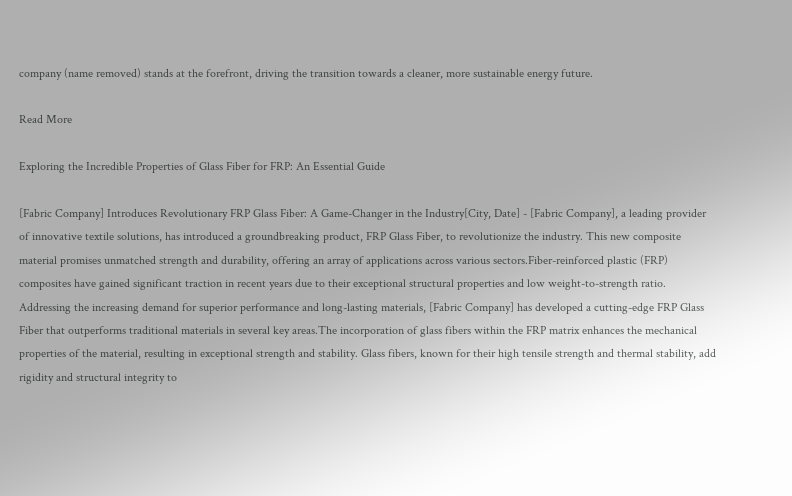company (name removed) stands at the forefront, driving the transition towards a cleaner, more sustainable energy future.

Read More

Exploring the Incredible Properties of Glass Fiber for FRP: An Essential Guide

[Fabric Company] Introduces Revolutionary FRP Glass Fiber: A Game-Changer in the Industry[City, Date] - [Fabric Company], a leading provider of innovative textile solutions, has introduced a groundbreaking product, FRP Glass Fiber, to revolutionize the industry. This new composite material promises unmatched strength and durability, offering an array of applications across various sectors.Fiber-reinforced plastic (FRP) composites have gained significant traction in recent years due to their exceptional structural properties and low weight-to-strength ratio. Addressing the increasing demand for superior performance and long-lasting materials, [Fabric Company] has developed a cutting-edge FRP Glass Fiber that outperforms traditional materials in several key areas.The incorporation of glass fibers within the FRP matrix enhances the mechanical properties of the material, resulting in exceptional strength and stability. Glass fibers, known for their high tensile strength and thermal stability, add rigidity and structural integrity to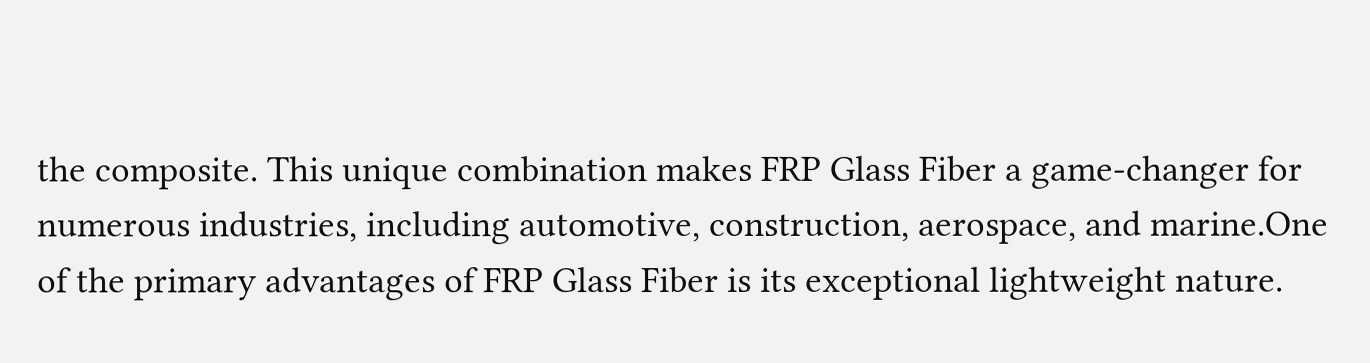the composite. This unique combination makes FRP Glass Fiber a game-changer for numerous industries, including automotive, construction, aerospace, and marine.One of the primary advantages of FRP Glass Fiber is its exceptional lightweight nature.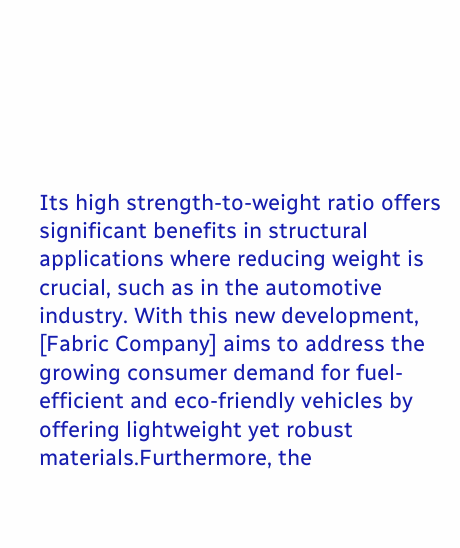Its high strength-to-weight ratio offers significant benefits in structural applications where reducing weight is crucial, such as in the automotive industry. With this new development, [Fabric Company] aims to address the growing consumer demand for fuel-efficient and eco-friendly vehicles by offering lightweight yet robust materials.Furthermore, the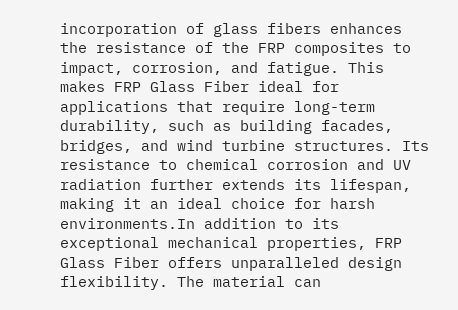incorporation of glass fibers enhances the resistance of the FRP composites to impact, corrosion, and fatigue. This makes FRP Glass Fiber ideal for applications that require long-term durability, such as building facades, bridges, and wind turbine structures. Its resistance to chemical corrosion and UV radiation further extends its lifespan, making it an ideal choice for harsh environments.In addition to its exceptional mechanical properties, FRP Glass Fiber offers unparalleled design flexibility. The material can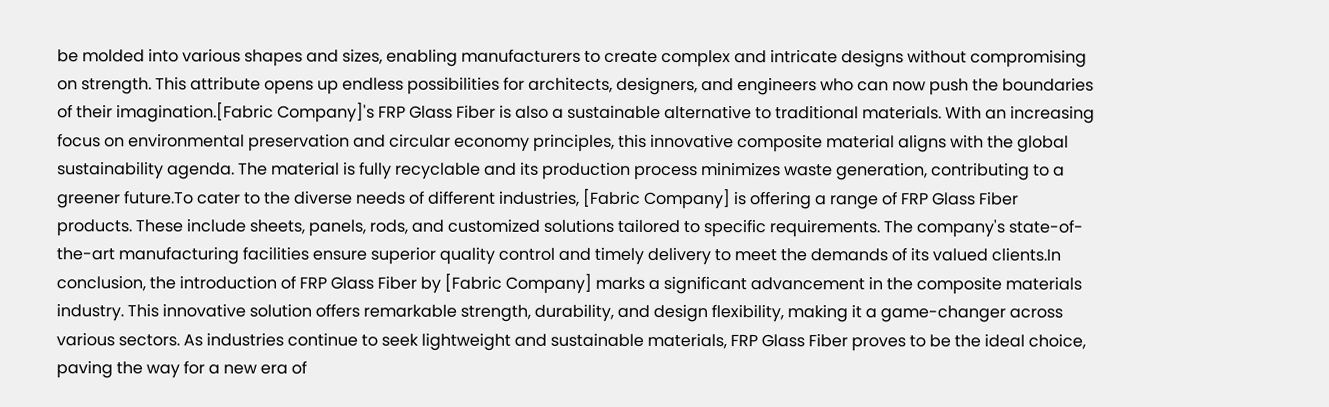be molded into various shapes and sizes, enabling manufacturers to create complex and intricate designs without compromising on strength. This attribute opens up endless possibilities for architects, designers, and engineers who can now push the boundaries of their imagination.[Fabric Company]'s FRP Glass Fiber is also a sustainable alternative to traditional materials. With an increasing focus on environmental preservation and circular economy principles, this innovative composite material aligns with the global sustainability agenda. The material is fully recyclable and its production process minimizes waste generation, contributing to a greener future.To cater to the diverse needs of different industries, [Fabric Company] is offering a range of FRP Glass Fiber products. These include sheets, panels, rods, and customized solutions tailored to specific requirements. The company's state-of-the-art manufacturing facilities ensure superior quality control and timely delivery to meet the demands of its valued clients.In conclusion, the introduction of FRP Glass Fiber by [Fabric Company] marks a significant advancement in the composite materials industry. This innovative solution offers remarkable strength, durability, and design flexibility, making it a game-changer across various sectors. As industries continue to seek lightweight and sustainable materials, FRP Glass Fiber proves to be the ideal choice, paving the way for a new era of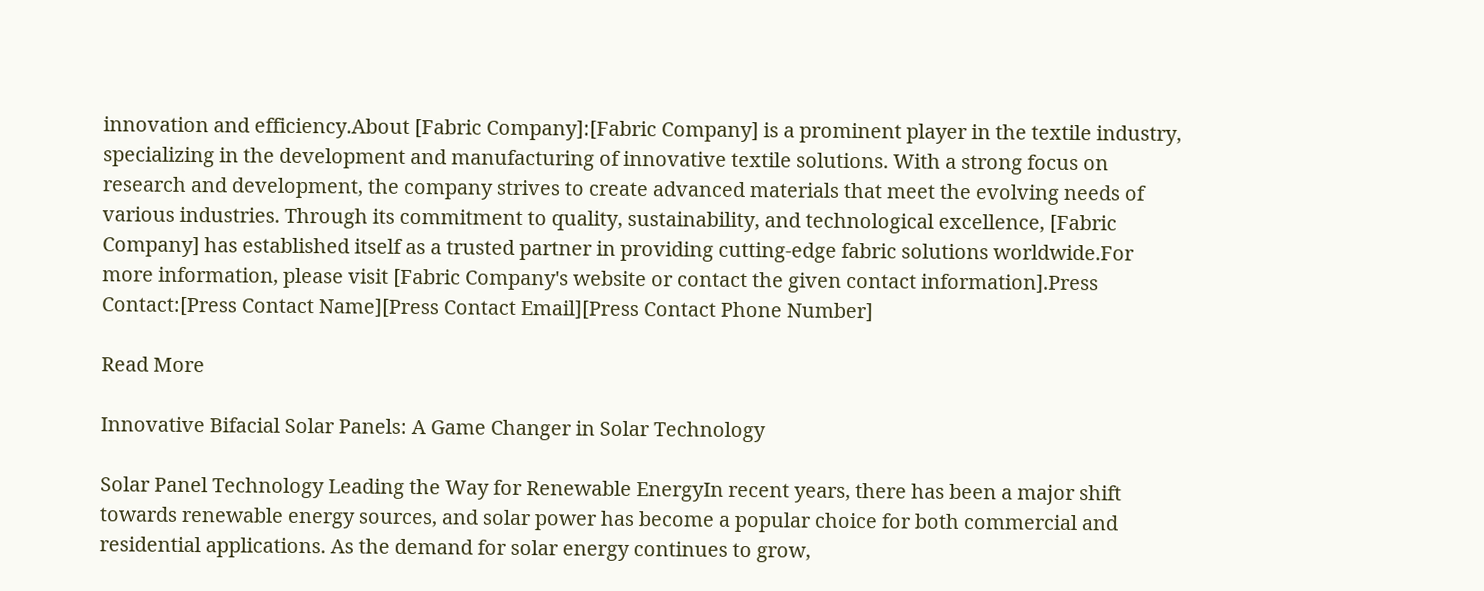innovation and efficiency.About [Fabric Company]:[Fabric Company] is a prominent player in the textile industry, specializing in the development and manufacturing of innovative textile solutions. With a strong focus on research and development, the company strives to create advanced materials that meet the evolving needs of various industries. Through its commitment to quality, sustainability, and technological excellence, [Fabric Company] has established itself as a trusted partner in providing cutting-edge fabric solutions worldwide.For more information, please visit [Fabric Company's website or contact the given contact information].Press Contact:[Press Contact Name][Press Contact Email][Press Contact Phone Number]

Read More

Innovative Bifacial Solar Panels: A Game Changer in Solar Technology

Solar Panel Technology Leading the Way for Renewable EnergyIn recent years, there has been a major shift towards renewable energy sources, and solar power has become a popular choice for both commercial and residential applications. As the demand for solar energy continues to grow,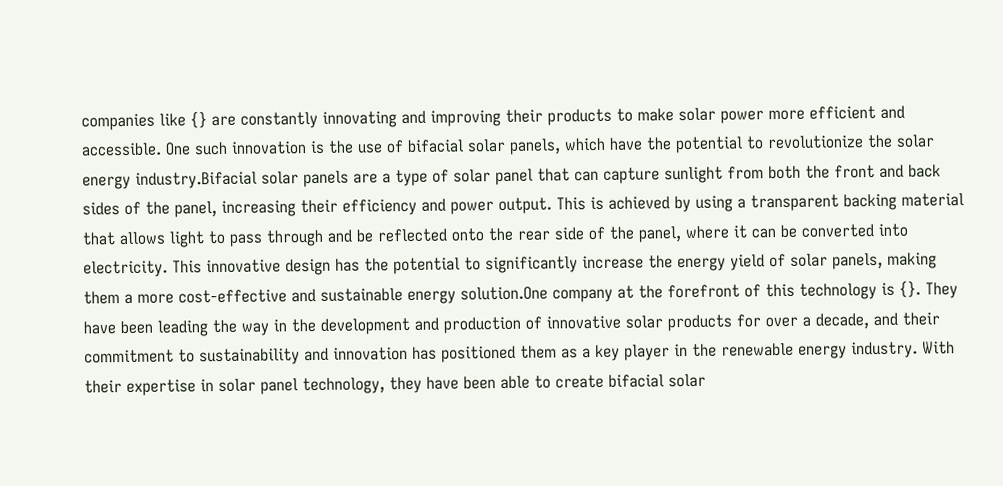companies like {} are constantly innovating and improving their products to make solar power more efficient and accessible. One such innovation is the use of bifacial solar panels, which have the potential to revolutionize the solar energy industry.Bifacial solar panels are a type of solar panel that can capture sunlight from both the front and back sides of the panel, increasing their efficiency and power output. This is achieved by using a transparent backing material that allows light to pass through and be reflected onto the rear side of the panel, where it can be converted into electricity. This innovative design has the potential to significantly increase the energy yield of solar panels, making them a more cost-effective and sustainable energy solution.One company at the forefront of this technology is {}. They have been leading the way in the development and production of innovative solar products for over a decade, and their commitment to sustainability and innovation has positioned them as a key player in the renewable energy industry. With their expertise in solar panel technology, they have been able to create bifacial solar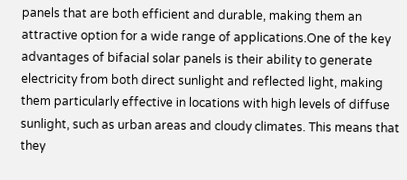panels that are both efficient and durable, making them an attractive option for a wide range of applications.One of the key advantages of bifacial solar panels is their ability to generate electricity from both direct sunlight and reflected light, making them particularly effective in locations with high levels of diffuse sunlight, such as urban areas and cloudy climates. This means that they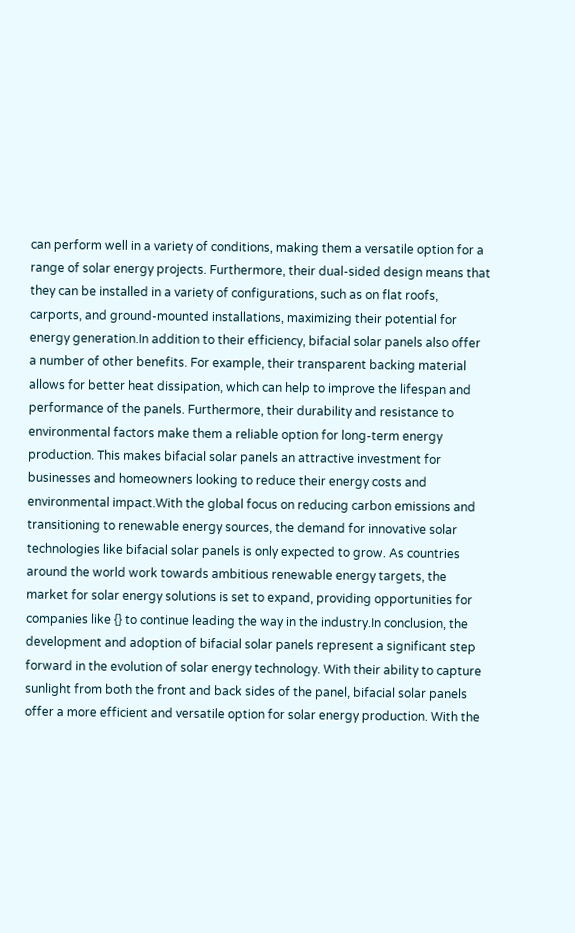can perform well in a variety of conditions, making them a versatile option for a range of solar energy projects. Furthermore, their dual-sided design means that they can be installed in a variety of configurations, such as on flat roofs, carports, and ground-mounted installations, maximizing their potential for energy generation.In addition to their efficiency, bifacial solar panels also offer a number of other benefits. For example, their transparent backing material allows for better heat dissipation, which can help to improve the lifespan and performance of the panels. Furthermore, their durability and resistance to environmental factors make them a reliable option for long-term energy production. This makes bifacial solar panels an attractive investment for businesses and homeowners looking to reduce their energy costs and environmental impact.With the global focus on reducing carbon emissions and transitioning to renewable energy sources, the demand for innovative solar technologies like bifacial solar panels is only expected to grow. As countries around the world work towards ambitious renewable energy targets, the market for solar energy solutions is set to expand, providing opportunities for companies like {} to continue leading the way in the industry.In conclusion, the development and adoption of bifacial solar panels represent a significant step forward in the evolution of solar energy technology. With their ability to capture sunlight from both the front and back sides of the panel, bifacial solar panels offer a more efficient and versatile option for solar energy production. With the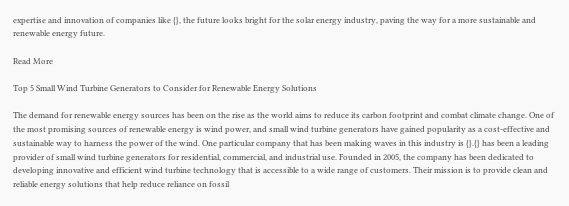expertise and innovation of companies like {}, the future looks bright for the solar energy industry, paving the way for a more sustainable and renewable energy future.

Read More

Top 5 Small Wind Turbine Generators to Consider for Renewable Energy Solutions

The demand for renewable energy sources has been on the rise as the world aims to reduce its carbon footprint and combat climate change. One of the most promising sources of renewable energy is wind power, and small wind turbine generators have gained popularity as a cost-effective and sustainable way to harness the power of the wind. One particular company that has been making waves in this industry is {}.{} has been a leading provider of small wind turbine generators for residential, commercial, and industrial use. Founded in 2005, the company has been dedicated to developing innovative and efficient wind turbine technology that is accessible to a wide range of customers. Their mission is to provide clean and reliable energy solutions that help reduce reliance on fossil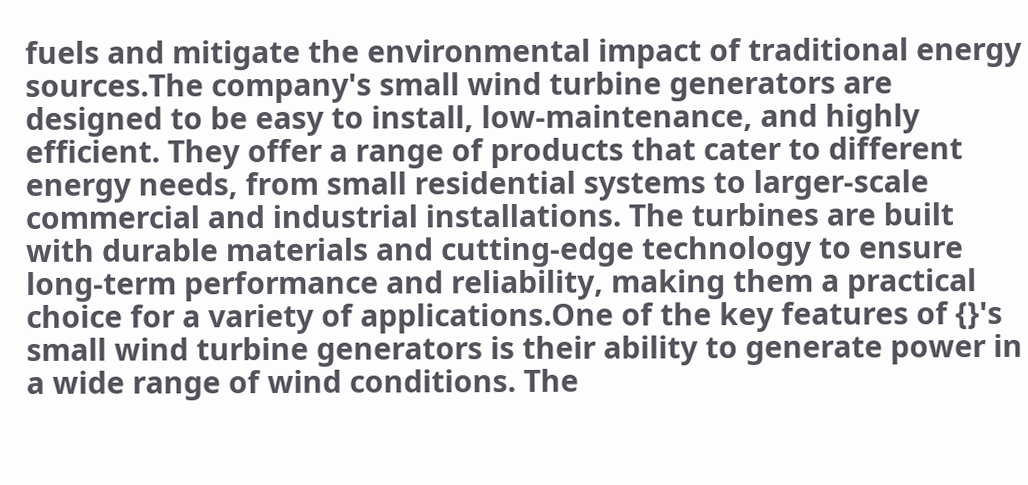fuels and mitigate the environmental impact of traditional energy sources.The company's small wind turbine generators are designed to be easy to install, low-maintenance, and highly efficient. They offer a range of products that cater to different energy needs, from small residential systems to larger-scale commercial and industrial installations. The turbines are built with durable materials and cutting-edge technology to ensure long-term performance and reliability, making them a practical choice for a variety of applications.One of the key features of {}'s small wind turbine generators is their ability to generate power in a wide range of wind conditions. The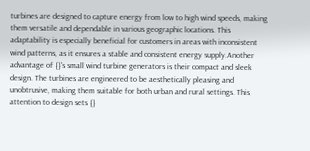turbines are designed to capture energy from low to high wind speeds, making them versatile and dependable in various geographic locations. This adaptability is especially beneficial for customers in areas with inconsistent wind patterns, as it ensures a stable and consistent energy supply.Another advantage of {}'s small wind turbine generators is their compact and sleek design. The turbines are engineered to be aesthetically pleasing and unobtrusive, making them suitable for both urban and rural settings. This attention to design sets {}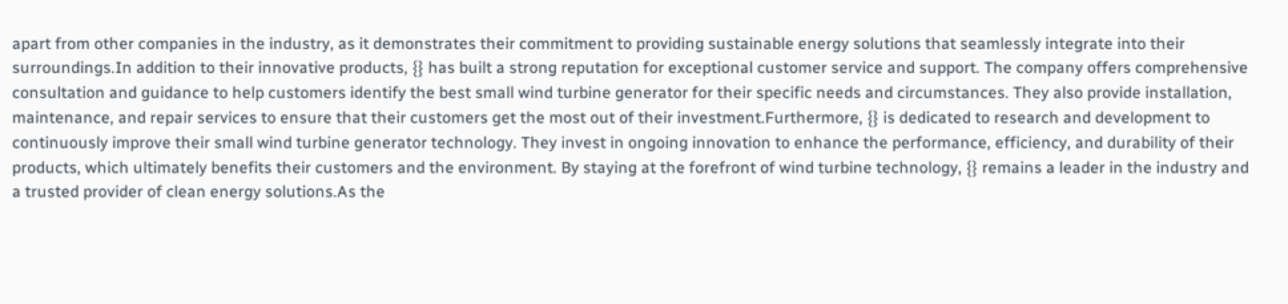apart from other companies in the industry, as it demonstrates their commitment to providing sustainable energy solutions that seamlessly integrate into their surroundings.In addition to their innovative products, {} has built a strong reputation for exceptional customer service and support. The company offers comprehensive consultation and guidance to help customers identify the best small wind turbine generator for their specific needs and circumstances. They also provide installation, maintenance, and repair services to ensure that their customers get the most out of their investment.Furthermore, {} is dedicated to research and development to continuously improve their small wind turbine generator technology. They invest in ongoing innovation to enhance the performance, efficiency, and durability of their products, which ultimately benefits their customers and the environment. By staying at the forefront of wind turbine technology, {} remains a leader in the industry and a trusted provider of clean energy solutions.As the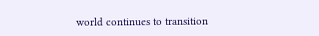world continues to transition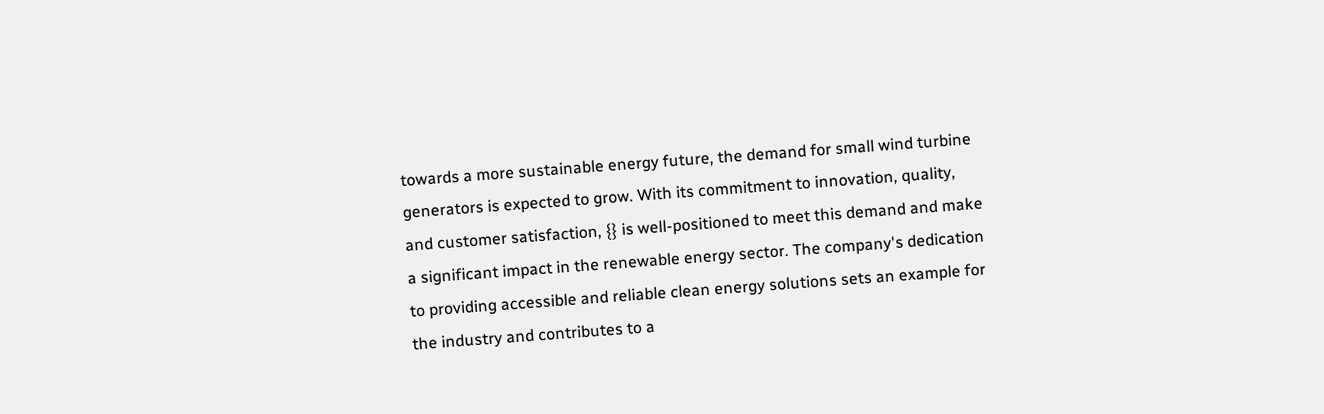towards a more sustainable energy future, the demand for small wind turbine generators is expected to grow. With its commitment to innovation, quality, and customer satisfaction, {} is well-positioned to meet this demand and make a significant impact in the renewable energy sector. The company's dedication to providing accessible and reliable clean energy solutions sets an example for the industry and contributes to a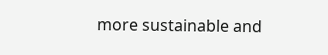more sustainable and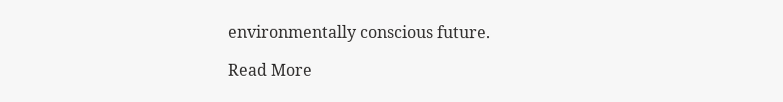environmentally conscious future.

Read More